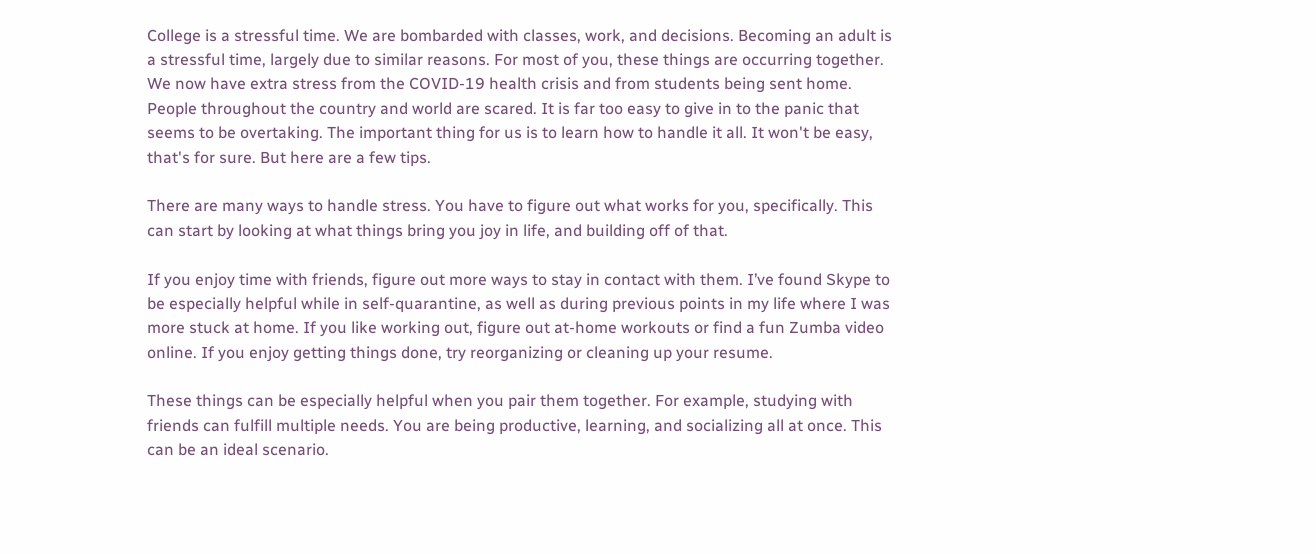College is a stressful time. We are bombarded with classes, work, and decisions. Becoming an adult is a stressful time, largely due to similar reasons. For most of you, these things are occurring together. We now have extra stress from the COVID-19 health crisis and from students being sent home. People throughout the country and world are scared. It is far too easy to give in to the panic that seems to be overtaking. The important thing for us is to learn how to handle it all. It won't be easy, that's for sure. But here are a few tips.

There are many ways to handle stress. You have to figure out what works for you, specifically. This can start by looking at what things bring you joy in life, and building off of that.

If you enjoy time with friends, figure out more ways to stay in contact with them. I’ve found Skype to be especially helpful while in self-quarantine, as well as during previous points in my life where I was more stuck at home. If you like working out, figure out at-home workouts or find a fun Zumba video online. If you enjoy getting things done, try reorganizing or cleaning up your resume.

These things can be especially helpful when you pair them together. For example, studying with friends can fulfill multiple needs. You are being productive, learning, and socializing all at once. This can be an ideal scenario.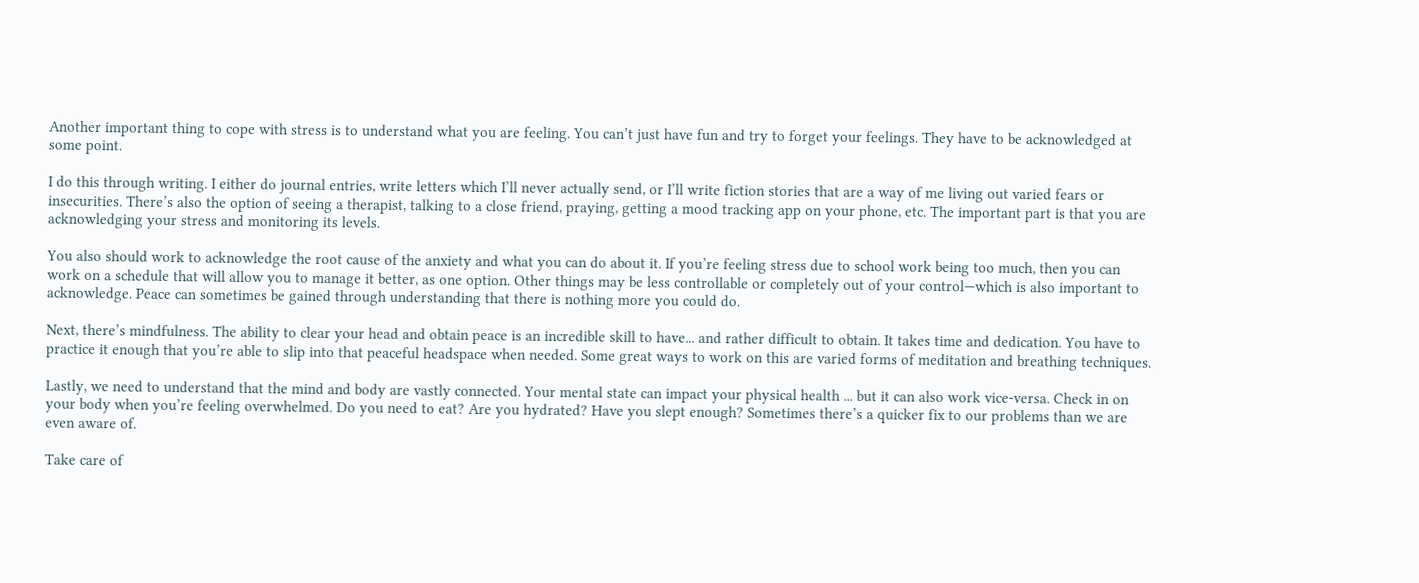Another important thing to cope with stress is to understand what you are feeling. You can’t just have fun and try to forget your feelings. They have to be acknowledged at some point.

I do this through writing. I either do journal entries, write letters which I’ll never actually send, or I’ll write fiction stories that are a way of me living out varied fears or insecurities. There’s also the option of seeing a therapist, talking to a close friend, praying, getting a mood tracking app on your phone, etc. The important part is that you are acknowledging your stress and monitoring its levels.

You also should work to acknowledge the root cause of the anxiety and what you can do about it. If you’re feeling stress due to school work being too much, then you can work on a schedule that will allow you to manage it better, as one option. Other things may be less controllable or completely out of your control—which is also important to acknowledge. Peace can sometimes be gained through understanding that there is nothing more you could do.

Next, there’s mindfulness. The ability to clear your head and obtain peace is an incredible skill to have... and rather difficult to obtain. It takes time and dedication. You have to practice it enough that you’re able to slip into that peaceful headspace when needed. Some great ways to work on this are varied forms of meditation and breathing techniques.

Lastly, we need to understand that the mind and body are vastly connected. Your mental state can impact your physical health ... but it can also work vice-versa. Check in on your body when you’re feeling overwhelmed. Do you need to eat? Are you hydrated? Have you slept enough? Sometimes there’s a quicker fix to our problems than we are even aware of.

Take care of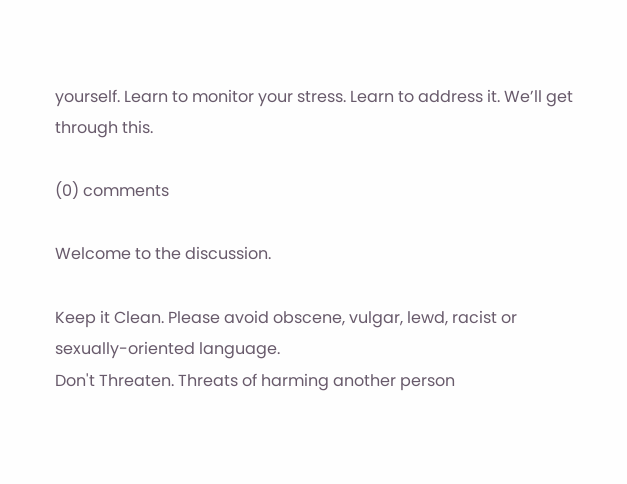yourself. Learn to monitor your stress. Learn to address it. We’ll get through this.

(0) comments

Welcome to the discussion.

Keep it Clean. Please avoid obscene, vulgar, lewd, racist or sexually-oriented language.
Don't Threaten. Threats of harming another person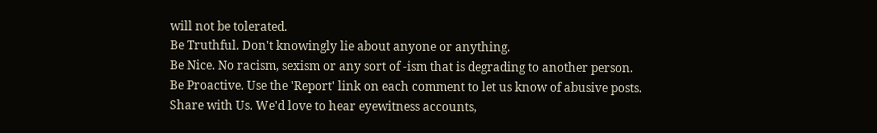will not be tolerated.
Be Truthful. Don't knowingly lie about anyone or anything.
Be Nice. No racism, sexism or any sort of -ism that is degrading to another person.
Be Proactive. Use the 'Report' link on each comment to let us know of abusive posts.
Share with Us. We'd love to hear eyewitness accounts,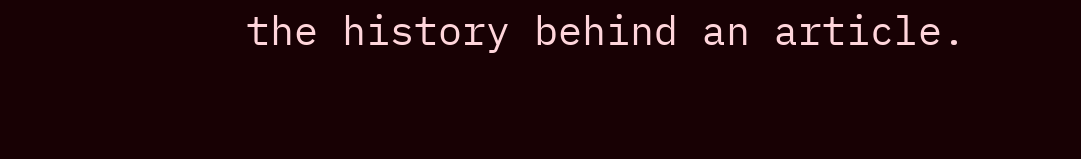the history behind an article.